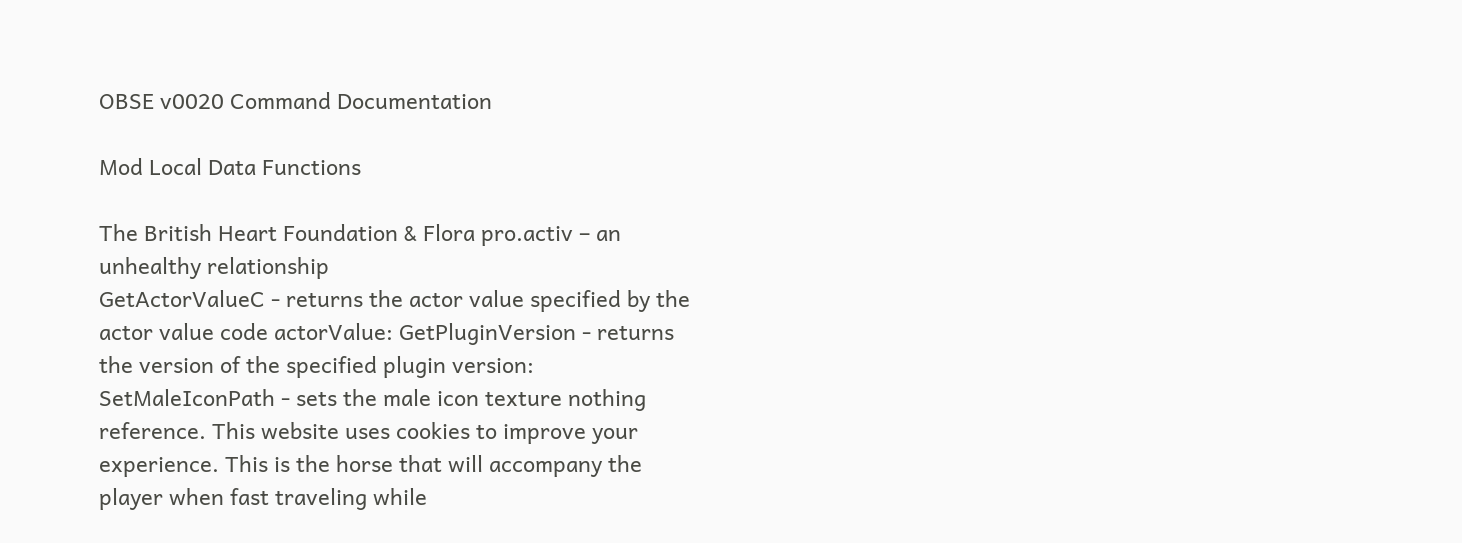OBSE v0020 Command Documentation

Mod Local Data Functions

The British Heart Foundation & Flora pro.activ – an unhealthy relationship
GetActorValueC - returns the actor value specified by the actor value code actorValue: GetPluginVersion - returns the version of the specified plugin version: SetMaleIconPath - sets the male icon texture nothing reference. This website uses cookies to improve your experience. This is the horse that will accompany the player when fast traveling while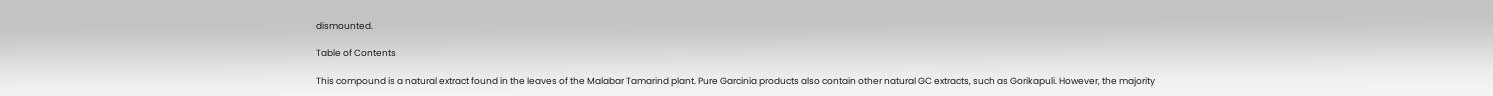dismounted.

Table of Contents

This compound is a natural extract found in the leaves of the Malabar Tamarind plant. Pure Garcinia products also contain other natural GC extracts, such as Gorikapuli. However, the majority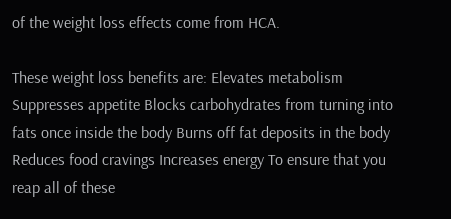of the weight loss effects come from HCA.

These weight loss benefits are: Elevates metabolism Suppresses appetite Blocks carbohydrates from turning into fats once inside the body Burns off fat deposits in the body Reduces food cravings Increases energy To ensure that you reap all of these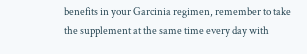benefits in your Garcinia regimen, remember to take the supplement at the same time every day with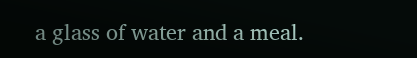a glass of water and a meal.